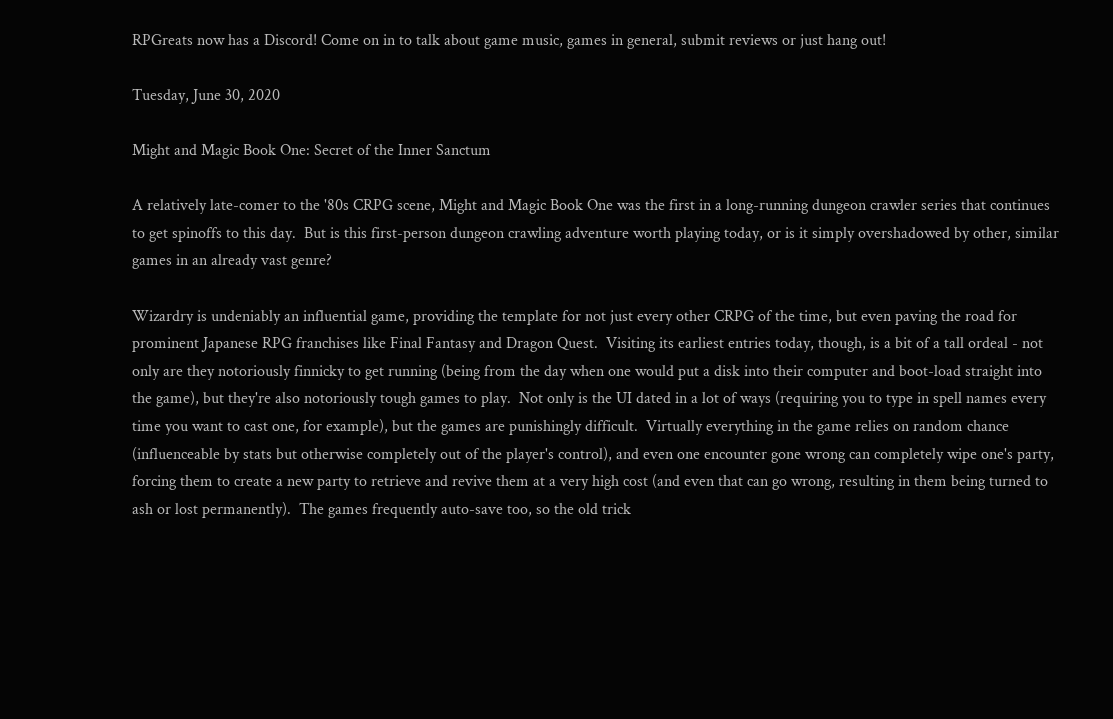RPGreats now has a Discord! Come on in to talk about game music, games in general, submit reviews or just hang out!

Tuesday, June 30, 2020

Might and Magic Book One: Secret of the Inner Sanctum

A relatively late-comer to the '80s CRPG scene, Might and Magic Book One was the first in a long-running dungeon crawler series that continues to get spinoffs to this day.  But is this first-person dungeon crawling adventure worth playing today, or is it simply overshadowed by other, similar games in an already vast genre?

Wizardry is undeniably an influential game, providing the template for not just every other CRPG of the time, but even paving the road for prominent Japanese RPG franchises like Final Fantasy and Dragon Quest.  Visiting its earliest entries today, though, is a bit of a tall ordeal - not only are they notoriously finnicky to get running (being from the day when one would put a disk into their computer and boot-load straight into the game), but they're also notoriously tough games to play.  Not only is the UI dated in a lot of ways (requiring you to type in spell names every time you want to cast one, for example), but the games are punishingly difficult.  Virtually everything in the game relies on random chance (influenceable by stats but otherwise completely out of the player's control), and even one encounter gone wrong can completely wipe one's party, forcing them to create a new party to retrieve and revive them at a very high cost (and even that can go wrong, resulting in them being turned to ash or lost permanently).  The games frequently auto-save too, so the old trick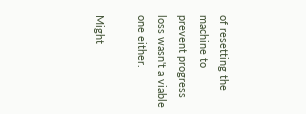of resetting the machine to prevent progress loss wasn't a viable one either.

Might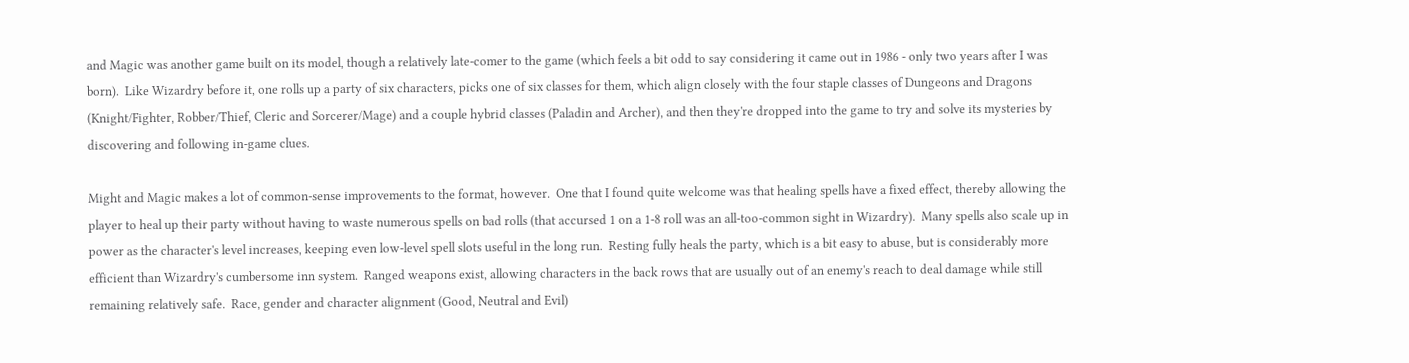and Magic was another game built on its model, though a relatively late-comer to the game (which feels a bit odd to say considering it came out in 1986 - only two years after I was born).  Like Wizardry before it, one rolls up a party of six characters, picks one of six classes for them, which align closely with the four staple classes of Dungeons and Dragons (Knight/Fighter, Robber/Thief, Cleric and Sorcerer/Mage) and a couple hybrid classes (Paladin and Archer), and then they're dropped into the game to try and solve its mysteries by discovering and following in-game clues.

Might and Magic makes a lot of common-sense improvements to the format, however.  One that I found quite welcome was that healing spells have a fixed effect, thereby allowing the player to heal up their party without having to waste numerous spells on bad rolls (that accursed 1 on a 1-8 roll was an all-too-common sight in Wizardry).  Many spells also scale up in power as the character's level increases, keeping even low-level spell slots useful in the long run.  Resting fully heals the party, which is a bit easy to abuse, but is considerably more efficient than Wizardry's cumbersome inn system.  Ranged weapons exist, allowing characters in the back rows that are usually out of an enemy's reach to deal damage while still remaining relatively safe.  Race, gender and character alignment (Good, Neutral and Evil)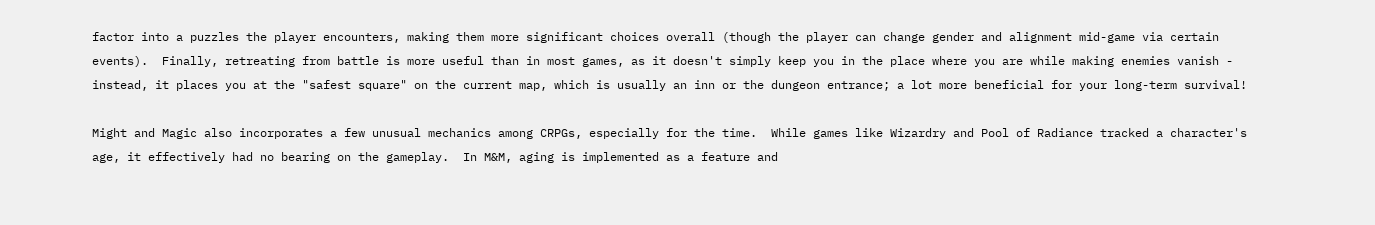factor into a puzzles the player encounters, making them more significant choices overall (though the player can change gender and alignment mid-game via certain events).  Finally, retreating from battle is more useful than in most games, as it doesn't simply keep you in the place where you are while making enemies vanish - instead, it places you at the "safest square" on the current map, which is usually an inn or the dungeon entrance; a lot more beneficial for your long-term survival!

Might and Magic also incorporates a few unusual mechanics among CRPGs, especially for the time.  While games like Wizardry and Pool of Radiance tracked a character's age, it effectively had no bearing on the gameplay.  In M&M, aging is implemented as a feature and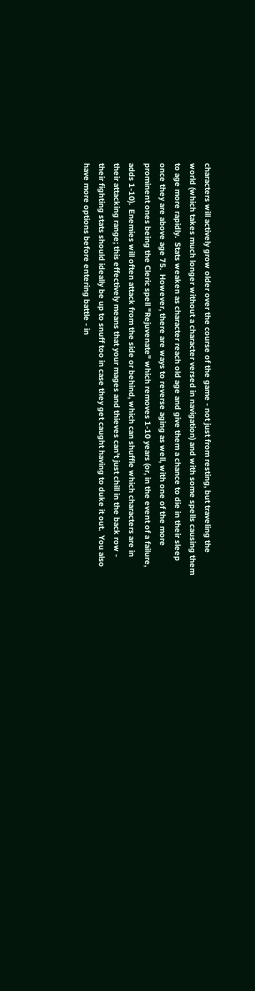characters will actively grow older over the course of the game - not just from resting, but traveling the world (which takes much longer without a character versed in navigation) and with some spells causing them to age more rapidly.  Stats weaken as character reach old age and give them a chance to die in their sleep once they are above age 75.  However, there are ways to reverse aging as well, with one of the more prominent ones being the Cleric spell "Rejuvenate" which removes 1-10 years (or, in the event of a failure, adds 1-10).  Enemies will often attack from the side or behind, which can shuffle which characters are in their attacking range; this effectively means that your mages and thieves can't just chill in the back row - their fighting stats should ideally be up to snuff too in case they get caught having to duke it out.  You also have more options before entering battle - in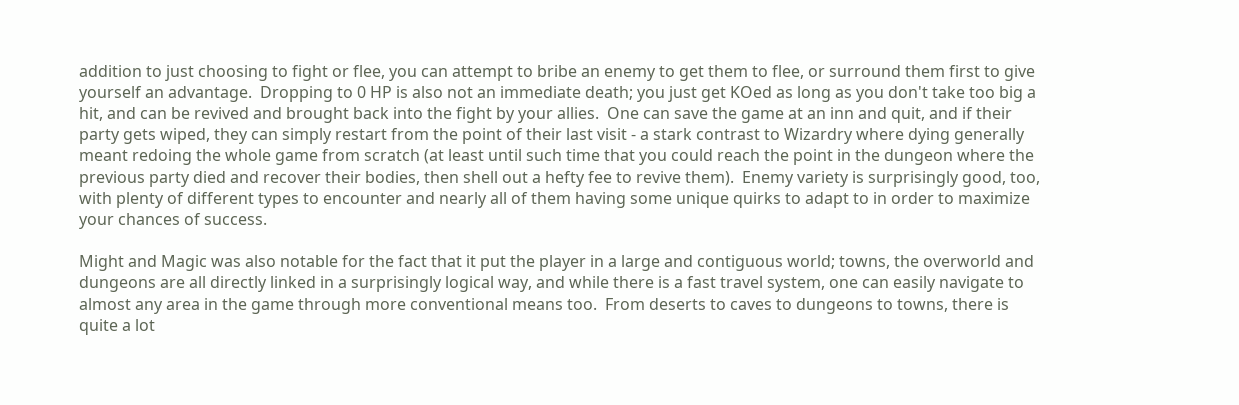addition to just choosing to fight or flee, you can attempt to bribe an enemy to get them to flee, or surround them first to give yourself an advantage.  Dropping to 0 HP is also not an immediate death; you just get KOed as long as you don't take too big a hit, and can be revived and brought back into the fight by your allies.  One can save the game at an inn and quit, and if their party gets wiped, they can simply restart from the point of their last visit - a stark contrast to Wizardry where dying generally meant redoing the whole game from scratch (at least until such time that you could reach the point in the dungeon where the previous party died and recover their bodies, then shell out a hefty fee to revive them).  Enemy variety is surprisingly good, too, with plenty of different types to encounter and nearly all of them having some unique quirks to adapt to in order to maximize your chances of success.

Might and Magic was also notable for the fact that it put the player in a large and contiguous world; towns, the overworld and dungeons are all directly linked in a surprisingly logical way, and while there is a fast travel system, one can easily navigate to almost any area in the game through more conventional means too.  From deserts to caves to dungeons to towns, there is quite a lot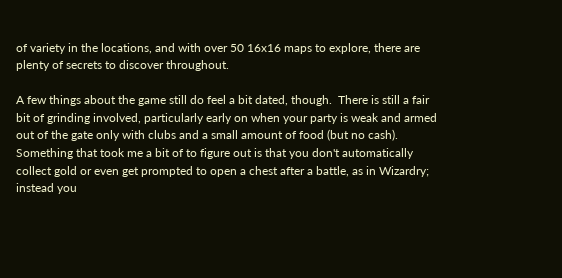of variety in the locations, and with over 50 16x16 maps to explore, there are plenty of secrets to discover throughout.

A few things about the game still do feel a bit dated, though.  There is still a fair bit of grinding involved, particularly early on when your party is weak and armed out of the gate only with clubs and a small amount of food (but no cash).  Something that took me a bit of to figure out is that you don't automatically collect gold or even get prompted to open a chest after a battle, as in Wizardry; instead you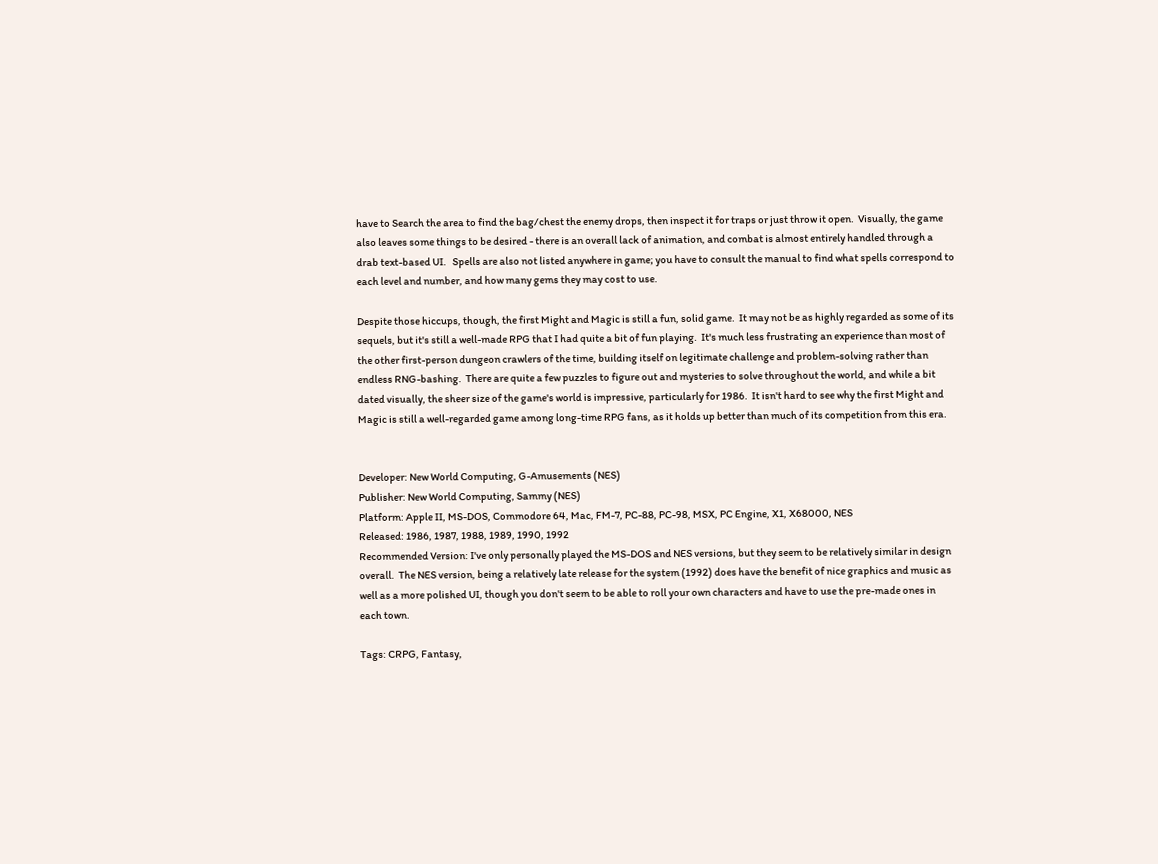have to Search the area to find the bag/chest the enemy drops, then inspect it for traps or just throw it open.  Visually, the game also leaves some things to be desired - there is an overall lack of animation, and combat is almost entirely handled through a drab text-based UI.   Spells are also not listed anywhere in game; you have to consult the manual to find what spells correspond to each level and number, and how many gems they may cost to use.

Despite those hiccups, though, the first Might and Magic is still a fun, solid game.  It may not be as highly regarded as some of its sequels, but it's still a well-made RPG that I had quite a bit of fun playing.  It's much less frustrating an experience than most of the other first-person dungeon crawlers of the time, building itself on legitimate challenge and problem-solving rather than endless RNG-bashing.  There are quite a few puzzles to figure out and mysteries to solve throughout the world, and while a bit dated visually, the sheer size of the game's world is impressive, particularly for 1986.  It isn't hard to see why the first Might and Magic is still a well-regarded game among long-time RPG fans, as it holds up better than much of its competition from this era.


Developer: New World Computing, G-Amusements (NES)
Publisher: New World Computing, Sammy (NES)
Platform: Apple II, MS-DOS, Commodore 64, Mac, FM-7, PC-88, PC-98, MSX, PC Engine, X1, X68000, NES
Released: 1986, 1987, 1988, 1989, 1990, 1992
Recommended Version: I've only personally played the MS-DOS and NES versions, but they seem to be relatively similar in design overall.  The NES version, being a relatively late release for the system (1992) does have the benefit of nice graphics and music as well as a more polished UI, though you don't seem to be able to roll your own characters and have to use the pre-made ones in each town.

Tags: CRPG, Fantasy,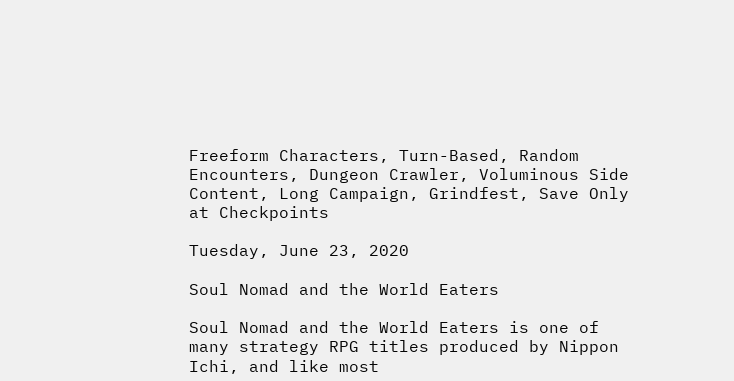Freeform Characters, Turn-Based, Random Encounters, Dungeon Crawler, Voluminous Side Content, Long Campaign, Grindfest, Save Only at Checkpoints

Tuesday, June 23, 2020

Soul Nomad and the World Eaters

Soul Nomad and the World Eaters is one of many strategy RPG titles produced by Nippon Ichi, and like most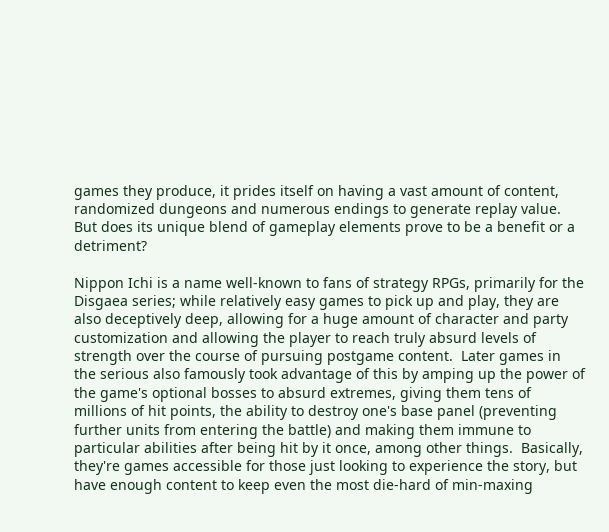games they produce, it prides itself on having a vast amount of content, randomized dungeons and numerous endings to generate replay value.  But does its unique blend of gameplay elements prove to be a benefit or a detriment?

Nippon Ichi is a name well-known to fans of strategy RPGs, primarily for the Disgaea series; while relatively easy games to pick up and play, they are also deceptively deep, allowing for a huge amount of character and party customization and allowing the player to reach truly absurd levels of strength over the course of pursuing postgame content.  Later games in the serious also famously took advantage of this by amping up the power of the game's optional bosses to absurd extremes, giving them tens of millions of hit points, the ability to destroy one's base panel (preventing further units from entering the battle) and making them immune to particular abilities after being hit by it once, among other things.  Basically, they're games accessible for those just looking to experience the story, but have enough content to keep even the most die-hard of min-maxing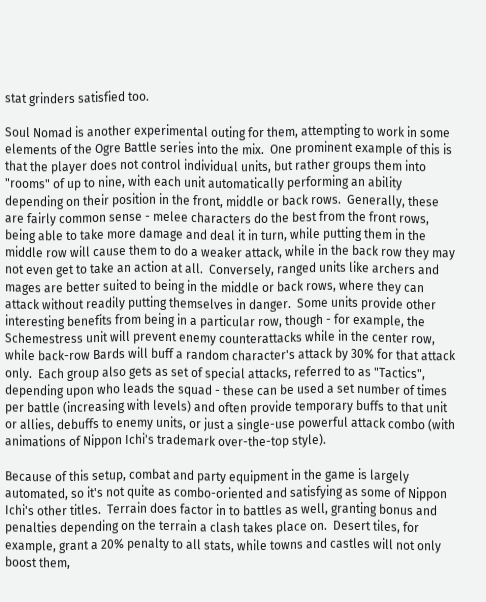stat grinders satisfied too.

Soul Nomad is another experimental outing for them, attempting to work in some elements of the Ogre Battle series into the mix.  One prominent example of this is that the player does not control individual units, but rather groups them into "rooms" of up to nine, with each unit automatically performing an ability depending on their position in the front, middle or back rows.  Generally, these are fairly common sense - melee characters do the best from the front rows, being able to take more damage and deal it in turn, while putting them in the middle row will cause them to do a weaker attack, while in the back row they may not even get to take an action at all.  Conversely, ranged units like archers and mages are better suited to being in the middle or back rows, where they can attack without readily putting themselves in danger.  Some units provide other interesting benefits from being in a particular row, though - for example, the Schemestress unit will prevent enemy counterattacks while in the center row, while back-row Bards will buff a random character's attack by 30% for that attack only.  Each group also gets as set of special attacks, referred to as "Tactics", depending upon who leads the squad - these can be used a set number of times per battle (increasing with levels) and often provide temporary buffs to that unit or allies, debuffs to enemy units, or just a single-use powerful attack combo (with animations of Nippon Ichi's trademark over-the-top style).

Because of this setup, combat and party equipment in the game is largely automated, so it's not quite as combo-oriented and satisfying as some of Nippon Ichi's other titles.  Terrain does factor in to battles as well, granting bonus and penalties depending on the terrain a clash takes place on.  Desert tiles, for example, grant a 20% penalty to all stats, while towns and castles will not only boost them,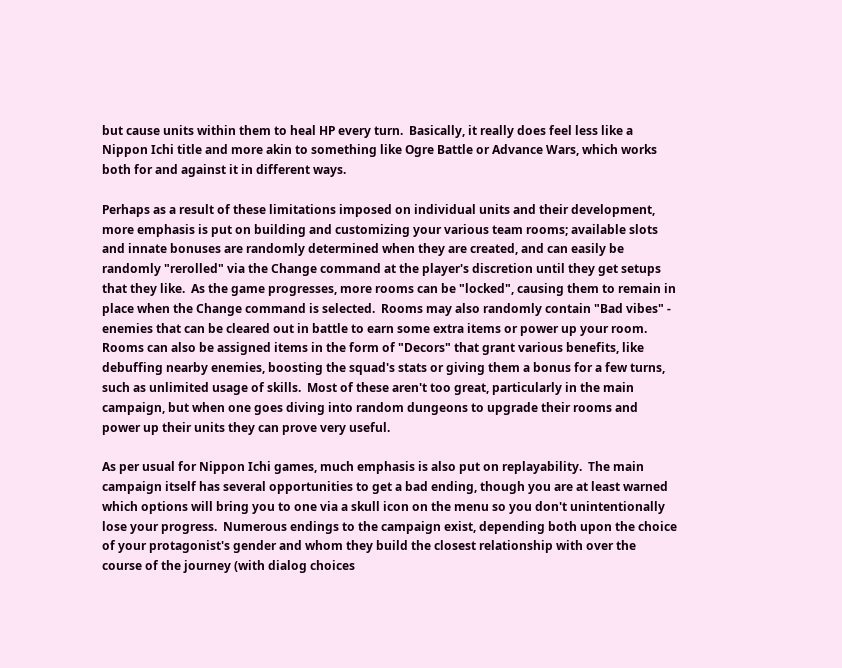but cause units within them to heal HP every turn.  Basically, it really does feel less like a Nippon Ichi title and more akin to something like Ogre Battle or Advance Wars, which works both for and against it in different ways.

Perhaps as a result of these limitations imposed on individual units and their development, more emphasis is put on building and customizing your various team rooms; available slots and innate bonuses are randomly determined when they are created, and can easily be randomly "rerolled" via the Change command at the player's discretion until they get setups that they like.  As the game progresses, more rooms can be "locked", causing them to remain in place when the Change command is selected.  Rooms may also randomly contain "Bad vibes" - enemies that can be cleared out in battle to earn some extra items or power up your room.  Rooms can also be assigned items in the form of "Decors" that grant various benefits, like debuffing nearby enemies, boosting the squad's stats or giving them a bonus for a few turns, such as unlimited usage of skills.  Most of these aren't too great, particularly in the main campaign, but when one goes diving into random dungeons to upgrade their rooms and power up their units they can prove very useful.

As per usual for Nippon Ichi games, much emphasis is also put on replayability.  The main campaign itself has several opportunities to get a bad ending, though you are at least warned which options will bring you to one via a skull icon on the menu so you don't unintentionally lose your progress.  Numerous endings to the campaign exist, depending both upon the choice of your protagonist's gender and whom they build the closest relationship with over the course of the journey (with dialog choices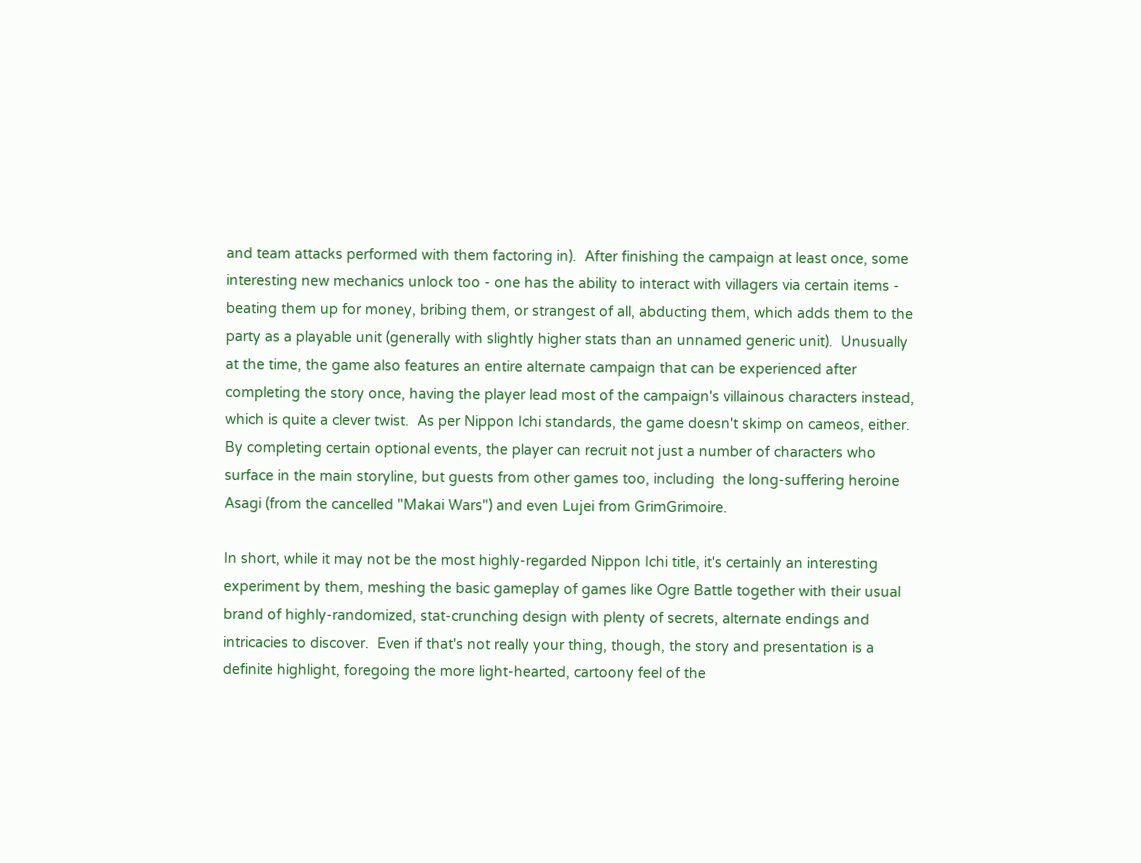and team attacks performed with them factoring in).  After finishing the campaign at least once, some interesting new mechanics unlock too - one has the ability to interact with villagers via certain items - beating them up for money, bribing them, or strangest of all, abducting them, which adds them to the party as a playable unit (generally with slightly higher stats than an unnamed generic unit).  Unusually at the time, the game also features an entire alternate campaign that can be experienced after completing the story once, having the player lead most of the campaign's villainous characters instead, which is quite a clever twist.  As per Nippon Ichi standards, the game doesn't skimp on cameos, either.  By completing certain optional events, the player can recruit not just a number of characters who surface in the main storyline, but guests from other games too, including  the long-suffering heroine Asagi (from the cancelled "Makai Wars") and even Lujei from GrimGrimoire.

In short, while it may not be the most highly-regarded Nippon Ichi title, it's certainly an interesting experiment by them, meshing the basic gameplay of games like Ogre Battle together with their usual brand of highly-randomized, stat-crunching design with plenty of secrets, alternate endings and intricacies to discover.  Even if that's not really your thing, though, the story and presentation is a definite highlight, foregoing the more light-hearted, cartoony feel of the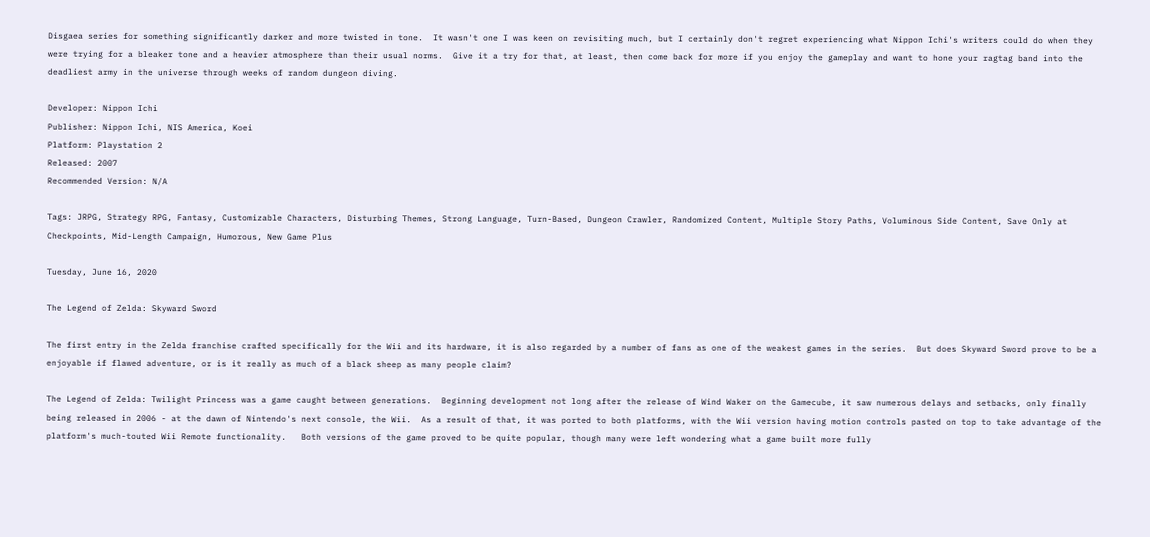Disgaea series for something significantly darker and more twisted in tone.  It wasn't one I was keen on revisiting much, but I certainly don't regret experiencing what Nippon Ichi's writers could do when they were trying for a bleaker tone and a heavier atmosphere than their usual norms.  Give it a try for that, at least, then come back for more if you enjoy the gameplay and want to hone your ragtag band into the deadliest army in the universe through weeks of random dungeon diving.

Developer: Nippon Ichi
Publisher: Nippon Ichi, NIS America, Koei
Platform: Playstation 2
Released: 2007
Recommended Version: N/A

Tags: JRPG, Strategy RPG, Fantasy, Customizable Characters, Disturbing Themes, Strong Language, Turn-Based, Dungeon Crawler, Randomized Content, Multiple Story Paths, Voluminous Side Content, Save Only at Checkpoints, Mid-Length Campaign, Humorous, New Game Plus

Tuesday, June 16, 2020

The Legend of Zelda: Skyward Sword

The first entry in the Zelda franchise crafted specifically for the Wii and its hardware, it is also regarded by a number of fans as one of the weakest games in the series.  But does Skyward Sword prove to be a enjoyable if flawed adventure, or is it really as much of a black sheep as many people claim?

The Legend of Zelda: Twilight Princess was a game caught between generations.  Beginning development not long after the release of Wind Waker on the Gamecube, it saw numerous delays and setbacks, only finally being released in 2006 - at the dawn of Nintendo's next console, the Wii.  As a result of that, it was ported to both platforms, with the Wii version having motion controls pasted on top to take advantage of the platform's much-touted Wii Remote functionality.   Both versions of the game proved to be quite popular, though many were left wondering what a game built more fully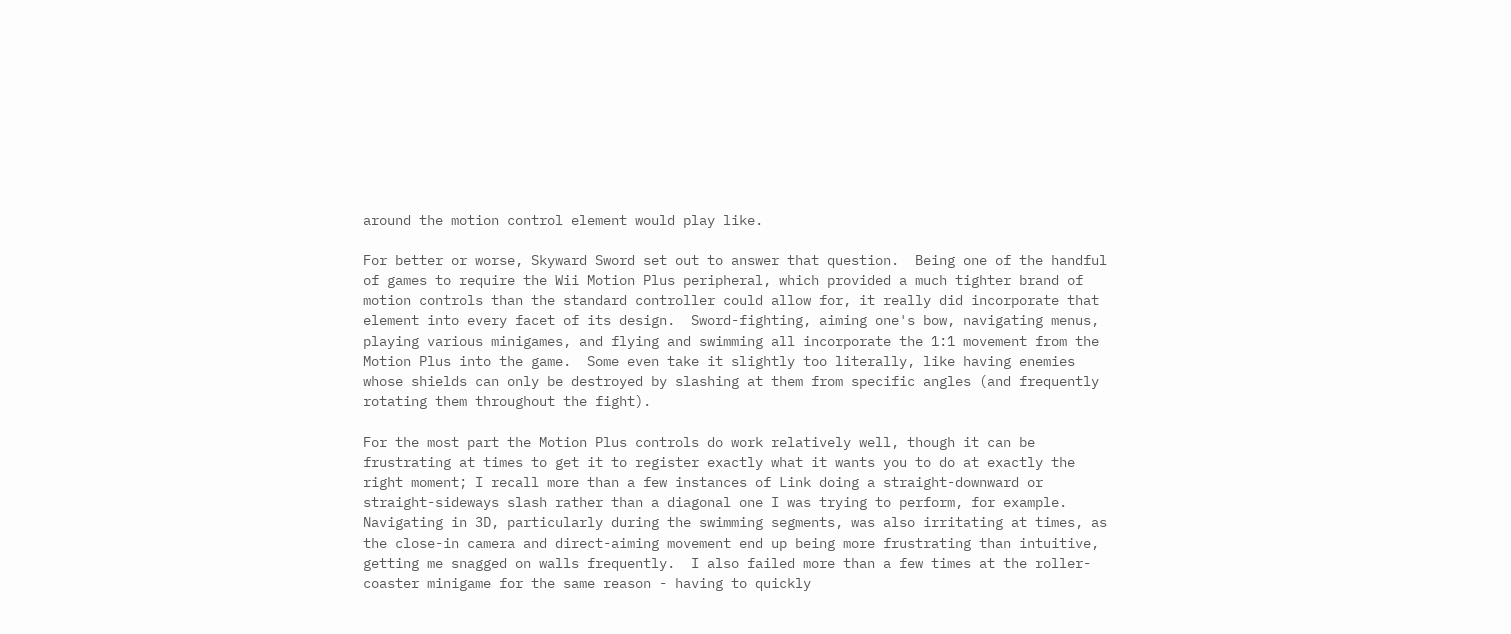around the motion control element would play like.

For better or worse, Skyward Sword set out to answer that question.  Being one of the handful of games to require the Wii Motion Plus peripheral, which provided a much tighter brand of motion controls than the standard controller could allow for, it really did incorporate that element into every facet of its design.  Sword-fighting, aiming one's bow, navigating menus, playing various minigames, and flying and swimming all incorporate the 1:1 movement from the Motion Plus into the game.  Some even take it slightly too literally, like having enemies whose shields can only be destroyed by slashing at them from specific angles (and frequently rotating them throughout the fight).

For the most part the Motion Plus controls do work relatively well, though it can be frustrating at times to get it to register exactly what it wants you to do at exactly the right moment; I recall more than a few instances of Link doing a straight-downward or straight-sideways slash rather than a diagonal one I was trying to perform, for example.  Navigating in 3D, particularly during the swimming segments, was also irritating at times, as the close-in camera and direct-aiming movement end up being more frustrating than intuitive, getting me snagged on walls frequently.  I also failed more than a few times at the roller-coaster minigame for the same reason - having to quickly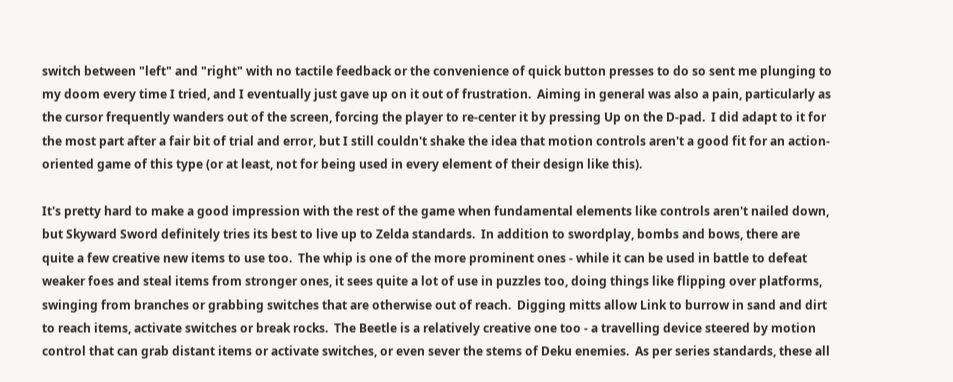switch between "left" and "right" with no tactile feedback or the convenience of quick button presses to do so sent me plunging to my doom every time I tried, and I eventually just gave up on it out of frustration.  Aiming in general was also a pain, particularly as the cursor frequently wanders out of the screen, forcing the player to re-center it by pressing Up on the D-pad.  I did adapt to it for the most part after a fair bit of trial and error, but I still couldn't shake the idea that motion controls aren't a good fit for an action-oriented game of this type (or at least, not for being used in every element of their design like this).

It's pretty hard to make a good impression with the rest of the game when fundamental elements like controls aren't nailed down, but Skyward Sword definitely tries its best to live up to Zelda standards.  In addition to swordplay, bombs and bows, there are quite a few creative new items to use too.  The whip is one of the more prominent ones - while it can be used in battle to defeat weaker foes and steal items from stronger ones, it sees quite a lot of use in puzzles too, doing things like flipping over platforms, swinging from branches or grabbing switches that are otherwise out of reach.  Digging mitts allow Link to burrow in sand and dirt to reach items, activate switches or break rocks.  The Beetle is a relatively creative one too - a travelling device steered by motion control that can grab distant items or activate switches, or even sever the stems of Deku enemies.  As per series standards, these all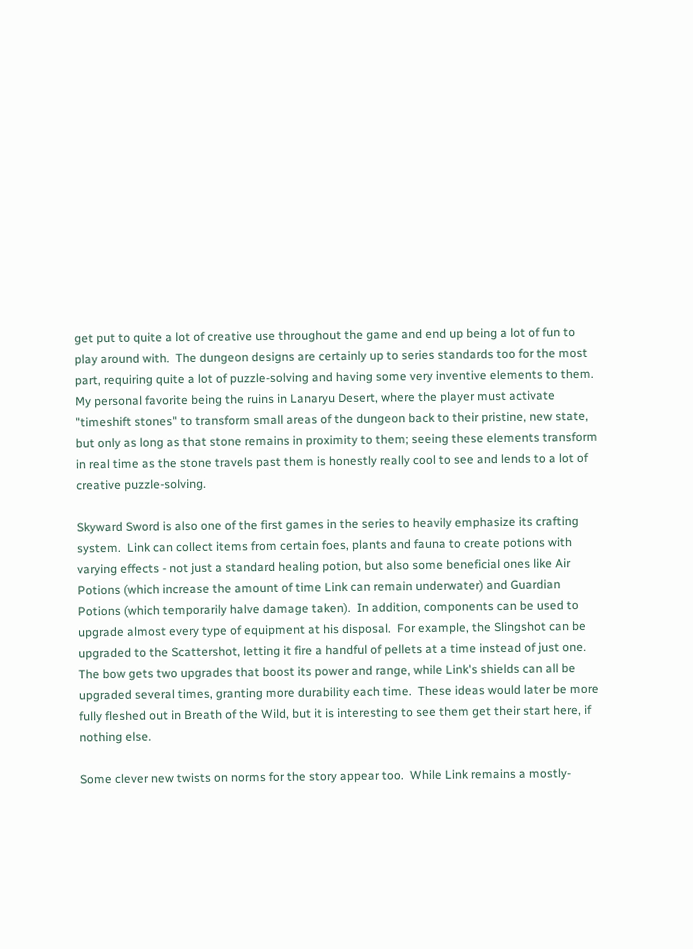get put to quite a lot of creative use throughout the game and end up being a lot of fun to play around with.  The dungeon designs are certainly up to series standards too for the most part, requiring quite a lot of puzzle-solving and having some very inventive elements to them.  My personal favorite being the ruins in Lanaryu Desert, where the player must activate "timeshift stones" to transform small areas of the dungeon back to their pristine, new state, but only as long as that stone remains in proximity to them; seeing these elements transform in real time as the stone travels past them is honestly really cool to see and lends to a lot of creative puzzle-solving.

Skyward Sword is also one of the first games in the series to heavily emphasize its crafting system.  Link can collect items from certain foes, plants and fauna to create potions with varying effects - not just a standard healing potion, but also some beneficial ones like Air Potions (which increase the amount of time Link can remain underwater) and Guardian Potions (which temporarily halve damage taken).  In addition, components can be used to upgrade almost every type of equipment at his disposal.  For example, the Slingshot can be upgraded to the Scattershot, letting it fire a handful of pellets at a time instead of just one.  The bow gets two upgrades that boost its power and range, while Link's shields can all be upgraded several times, granting more durability each time.  These ideas would later be more fully fleshed out in Breath of the Wild, but it is interesting to see them get their start here, if nothing else.

Some clever new twists on norms for the story appear too.  While Link remains a mostly-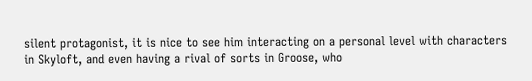silent protagonist, it is nice to see him interacting on a personal level with characters in Skyloft, and even having a rival of sorts in Groose, who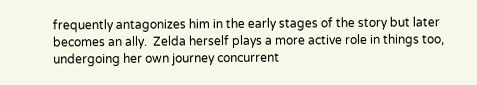frequently antagonizes him in the early stages of the story but later becomes an ally.  Zelda herself plays a more active role in things too, undergoing her own journey concurrent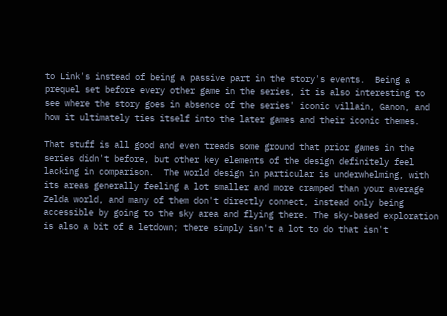to Link's instead of being a passive part in the story's events.  Being a prequel set before every other game in the series, it is also interesting to see where the story goes in absence of the series' iconic villain, Ganon, and how it ultimately ties itself into the later games and their iconic themes.

That stuff is all good and even treads some ground that prior games in the series didn't before, but other key elements of the design definitely feel lacking in comparison.  The world design in particular is underwhelming, with its areas generally feeling a lot smaller and more cramped than your average Zelda world, and many of them don't directly connect, instead only being accessible by going to the sky area and flying there. The sky-based exploration is also a bit of a letdown; there simply isn't a lot to do that isn't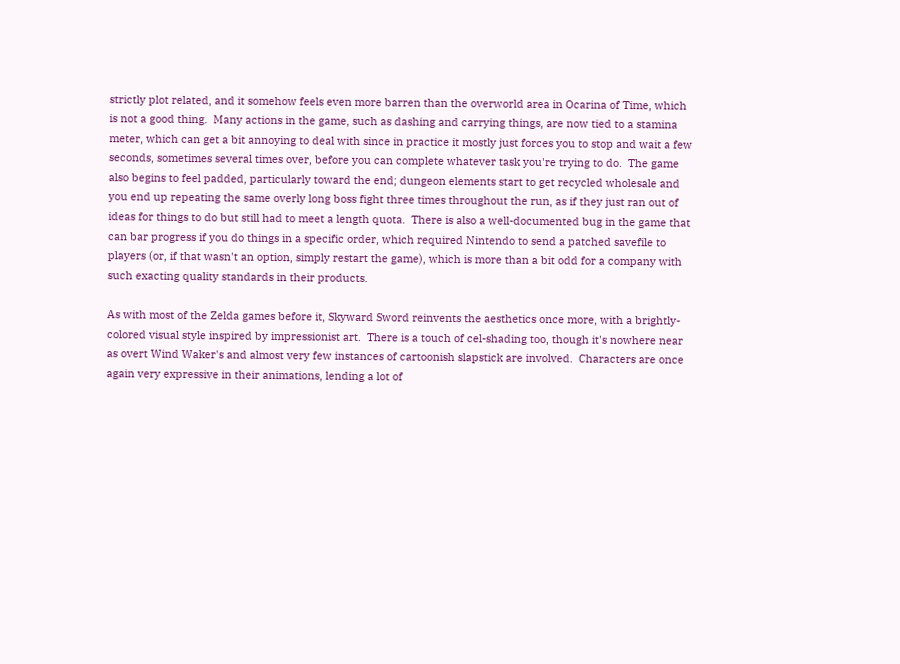strictly plot related, and it somehow feels even more barren than the overworld area in Ocarina of Time, which is not a good thing.  Many actions in the game, such as dashing and carrying things, are now tied to a stamina meter, which can get a bit annoying to deal with since in practice it mostly just forces you to stop and wait a few seconds, sometimes several times over, before you can complete whatever task you're trying to do.  The game also begins to feel padded, particularly toward the end; dungeon elements start to get recycled wholesale and you end up repeating the same overly long boss fight three times throughout the run, as if they just ran out of ideas for things to do but still had to meet a length quota.  There is also a well-documented bug in the game that can bar progress if you do things in a specific order, which required Nintendo to send a patched savefile to players (or, if that wasn't an option, simply restart the game), which is more than a bit odd for a company with such exacting quality standards in their products.

As with most of the Zelda games before it, Skyward Sword reinvents the aesthetics once more, with a brightly-colored visual style inspired by impressionist art.  There is a touch of cel-shading too, though it's nowhere near as overt Wind Waker's and almost very few instances of cartoonish slapstick are involved.  Characters are once again very expressive in their animations, lending a lot of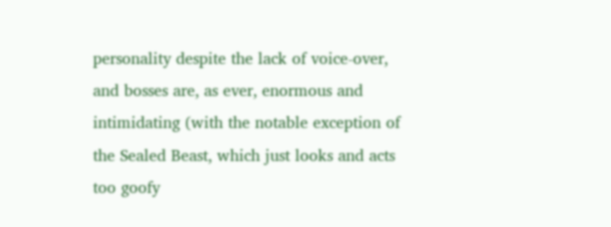personality despite the lack of voice-over, and bosses are, as ever, enormous and intimidating (with the notable exception of the Sealed Beast, which just looks and acts too goofy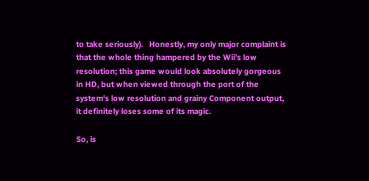to take seriously).   Honestly, my only major complaint is that the whole thing hampered by the Wii's low resolution; this game would look absolutely gorgeous in HD, but when viewed through the port of the system's low resolution and grainy Component output, it definitely loses some of its magic.

So, is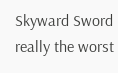Skyward Sword really the worst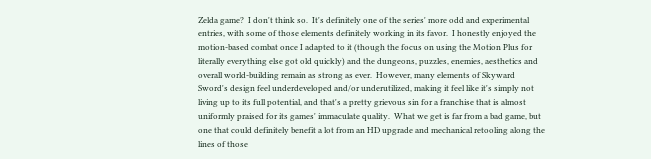Zelda game?  I don't think so.  It's definitely one of the series' more odd and experimental entries, with some of those elements definitely working in its favor.  I honestly enjoyed the motion-based combat once I adapted to it (though the focus on using the Motion Plus for literally everything else got old quickly) and the dungeons, puzzles, enemies, aesthetics and overall world-building remain as strong as ever.  However, many elements of Skyward Sword's design feel underdeveloped and/or underutilized, making it feel like it's simply not living up to its full potential, and that's a pretty grievous sin for a franchise that is almost uniformly praised for its games' immaculate quality.  What we get is far from a bad game, but one that could definitely benefit a lot from an HD upgrade and mechanical retooling along the lines of those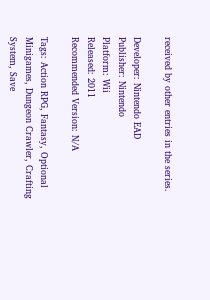received by other entries in the series.

Developer: Nintendo EAD
Publisher: Nintendo
Platform: Wii
Released: 2011
Recommended Version: N/A

Tags: Action RPG, Fantasy, Optional Minigames, Dungeon Crawler, Crafting System, Save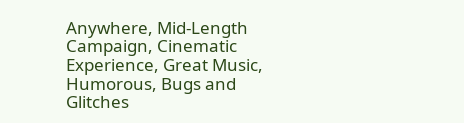Anywhere, Mid-Length Campaign, Cinematic Experience, Great Music, Humorous, Bugs and Glitches